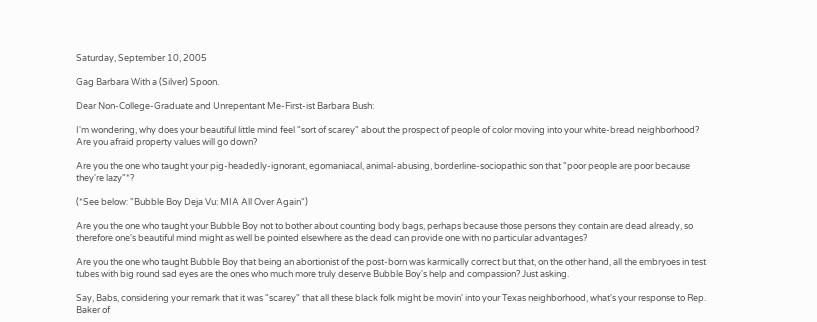Saturday, September 10, 2005

Gag Barbara With a (Silver) Spoon.

Dear Non-College-Graduate and Unrepentant Me-First-ist Barbara Bush:

I'm wondering, why does your beautiful little mind feel "sort of scarey" about the prospect of people of color moving into your white-bread neighborhood? Are you afraid property values will go down?

Are you the one who taught your pig-headedly-ignorant, egomaniacal, animal-abusing, borderline-sociopathic son that "poor people are poor because they're lazy"*?

(*See below: "Bubble Boy Deja Vu: MIA All Over Again")

Are you the one who taught your Bubble Boy not to bother about counting body bags, perhaps because those persons they contain are dead already, so therefore one's beautiful mind might as well be pointed elsewhere as the dead can provide one with no particular advantages?

Are you the one who taught Bubble Boy that being an abortionist of the post-born was karmically correct but that, on the other hand, all the embryoes in test tubes with big round sad eyes are the ones who much more truly deserve Bubble Boy's help and compassion? Just asking.

Say, Babs, considering your remark that it was "scarey" that all these black folk might be movin' into your Texas neighborhood, what's your response to Rep. Baker of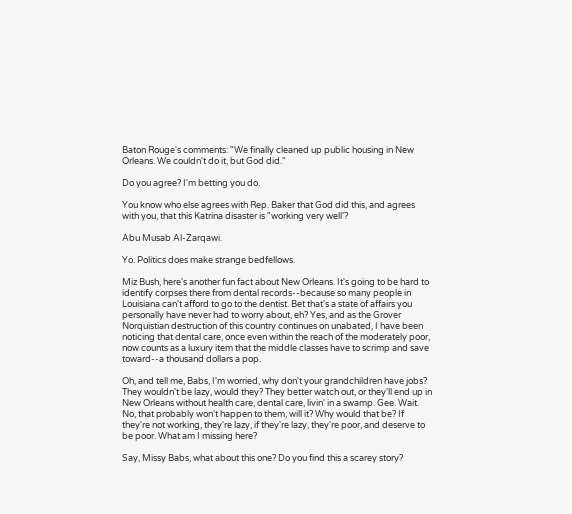Baton Rouge's comments: "We finally cleaned up public housing in New Orleans. We couldn't do it, but God did."

Do you agree? I'm betting you do.

You know who else agrees with Rep. Baker that God did this, and agrees with you, that this Katrina disaster is "working very well'?

Abu Musab Al-Zarqawi.

Yo. Politics does make strange bedfellows.

Miz Bush, here's another fun fact about New Orleans. It's going to be hard to identify corpses there from dental records--because so many people in Louisiana can't afford to go to the dentist. Bet that's a state of affairs you personally have never had to worry about, eh? Yes, and as the Grover Norquistian destruction of this country continues on unabated, I have been noticing that dental care, once even within the reach of the moderately poor, now counts as a luxury item that the middle classes have to scrimp and save toward--a thousand dollars a pop.

Oh, and tell me, Babs, I'm worried, why don't your grandchildren have jobs? They wouldn't be lazy, would they? They better watch out, or they'll end up in New Orleans without health care, dental care, livin' in a swamp. Gee. Wait. No, that probably won't happen to them, will it? Why would that be? If they're not working, they're lazy, if they're lazy, they're poor, and deserve to be poor. What am I missing here?

Say, Missy Babs, what about this one? Do you find this a scarey story?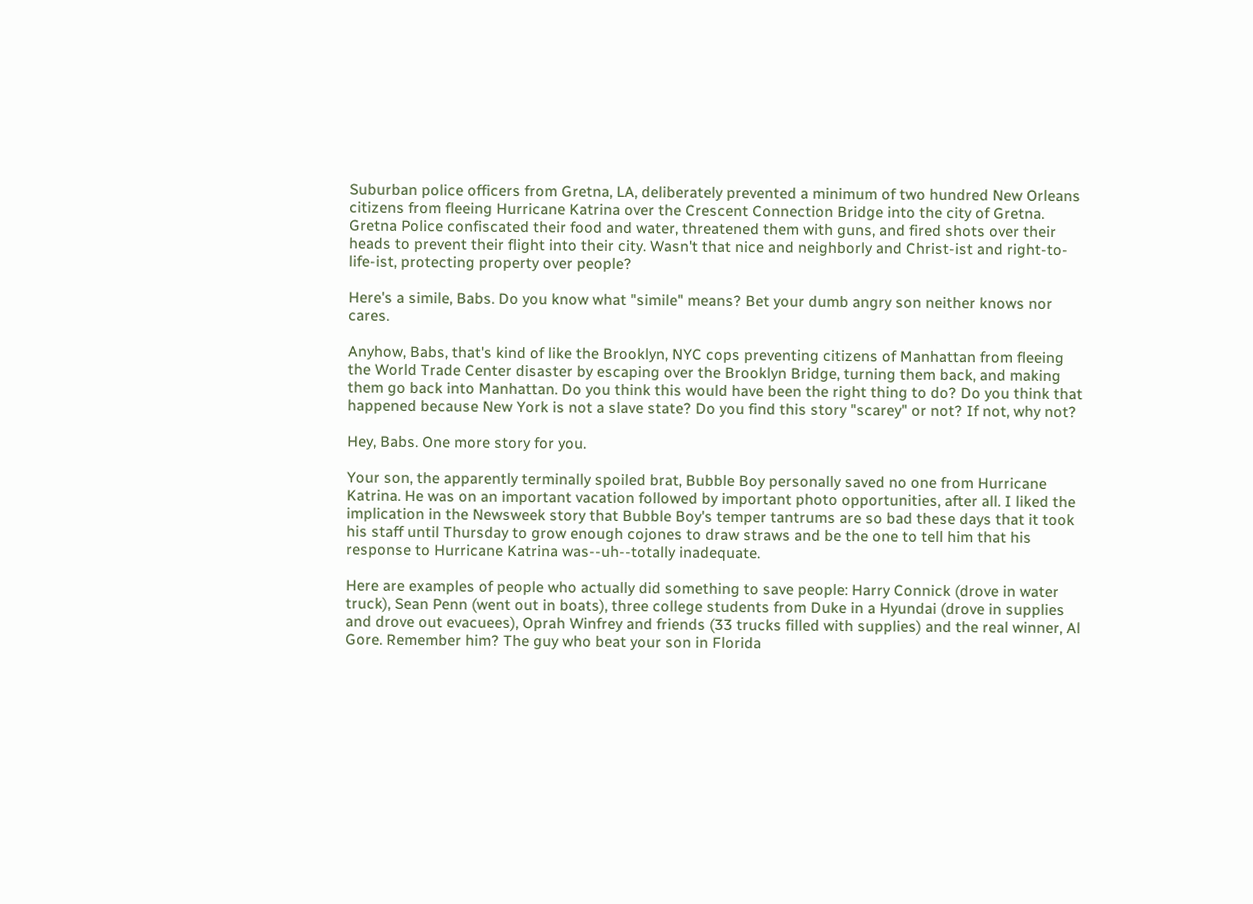Suburban police officers from Gretna, LA, deliberately prevented a minimum of two hundred New Orleans citizens from fleeing Hurricane Katrina over the Crescent Connection Bridge into the city of Gretna. Gretna Police confiscated their food and water, threatened them with guns, and fired shots over their heads to prevent their flight into their city. Wasn't that nice and neighborly and Christ-ist and right-to-life-ist, protecting property over people?

Here's a simile, Babs. Do you know what "simile" means? Bet your dumb angry son neither knows nor cares.

Anyhow, Babs, that's kind of like the Brooklyn, NYC cops preventing citizens of Manhattan from fleeing the World Trade Center disaster by escaping over the Brooklyn Bridge, turning them back, and making them go back into Manhattan. Do you think this would have been the right thing to do? Do you think that happened because New York is not a slave state? Do you find this story "scarey" or not? If not, why not?

Hey, Babs. One more story for you.

Your son, the apparently terminally spoiled brat, Bubble Boy personally saved no one from Hurricane Katrina. He was on an important vacation followed by important photo opportunities, after all. I liked the implication in the Newsweek story that Bubble Boy's temper tantrums are so bad these days that it took his staff until Thursday to grow enough cojones to draw straws and be the one to tell him that his response to Hurricane Katrina was--uh--totally inadequate.

Here are examples of people who actually did something to save people: Harry Connick (drove in water truck), Sean Penn (went out in boats), three college students from Duke in a Hyundai (drove in supplies and drove out evacuees), Oprah Winfrey and friends (33 trucks filled with supplies) and the real winner, Al Gore. Remember him? The guy who beat your son in Florida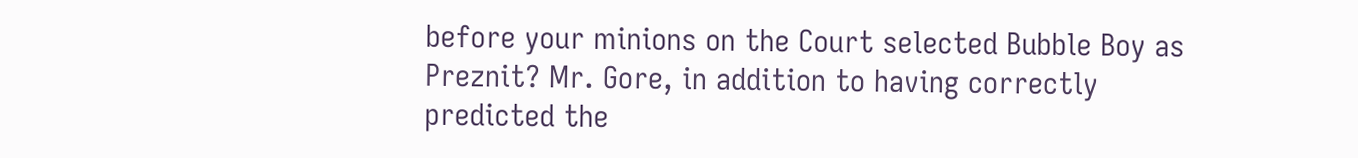before your minions on the Court selected Bubble Boy as Preznit? Mr. Gore, in addition to having correctly predicted the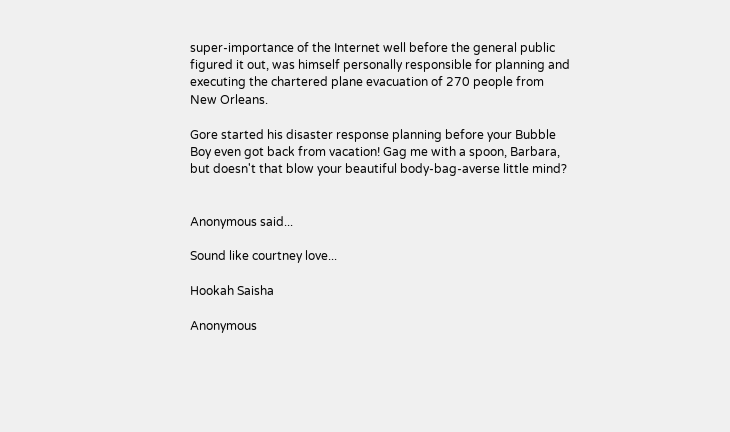super-importance of the Internet well before the general public figured it out, was himself personally responsible for planning and executing the chartered plane evacuation of 270 people from New Orleans.

Gore started his disaster response planning before your Bubble Boy even got back from vacation! Gag me with a spoon, Barbara, but doesn't that blow your beautiful body-bag-averse little mind?


Anonymous said...

Sound like courtney love...

Hookah Saisha

Anonymous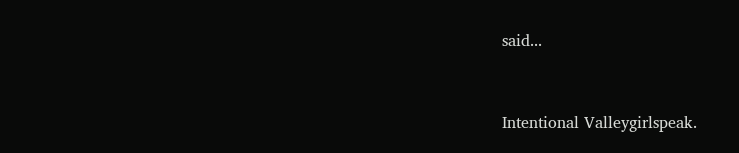said...


Intentional Valleygirlspeak.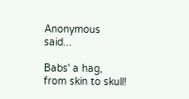Anonymous said...

Babs' a hag, from skin to skull!